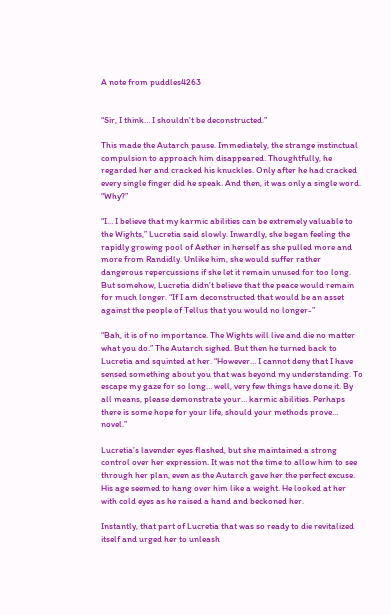A note from puddles4263


“Sir, I think… I shouldn’t be deconstructed.”

This made the Autarch pause. Immediately, the strange instinctual compulsion to approach him disappeared. Thoughtfully, he regarded her and cracked his knuckles. Only after he had cracked every single finger did he speak. And then, it was only a single word. “Why?”

“I… I believe that my karmic abilities can be extremely valuable to the Wights,” Lucretia said slowly. Inwardly, she began feeling the rapidly growing pool of Aether in herself as she pulled more and more from Randidly. Unlike him, she would suffer rather dangerous repercussions if she let it remain unused for too long. But somehow, Lucretia didn’t believe that the peace would remain for much longer. “If I am deconstructed that would be an asset against the people of Tellus that you would no longer-”

“Bah, it is of no importance. The Wights will live and die no matter what you do.” The Autarch sighed. But then he turned back to Lucretia and squinted at her. “However… I cannot deny that I have sensed something about you that was beyond my understanding. To escape my gaze for so long… well, very few things have done it. By all means, please demonstrate your… karmic abilities. Perhaps there is some hope for your life, should your methods prove… novel.”

Lucretia’s lavender eyes flashed, but she maintained a strong control over her expression. It was not the time to allow him to see through her plan, even as the Autarch gave her the perfect excuse. His age seemed to hang over him like a weight. He looked at her with cold eyes as he raised a hand and beckoned her.

Instantly, that part of Lucretia that was so ready to die revitalized itself and urged her to unleash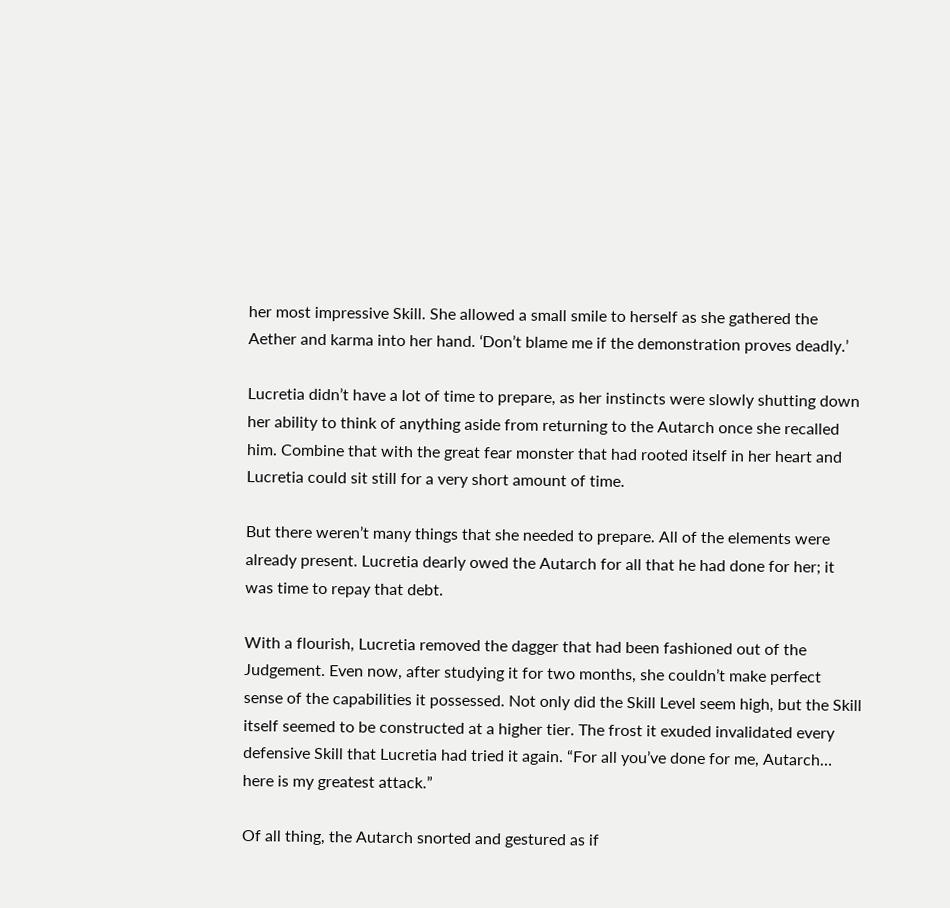her most impressive Skill. She allowed a small smile to herself as she gathered the Aether and karma into her hand. ‘Don’t blame me if the demonstration proves deadly.’

Lucretia didn’t have a lot of time to prepare, as her instincts were slowly shutting down her ability to think of anything aside from returning to the Autarch once she recalled him. Combine that with the great fear monster that had rooted itself in her heart and Lucretia could sit still for a very short amount of time.

But there weren’t many things that she needed to prepare. All of the elements were already present. Lucretia dearly owed the Autarch for all that he had done for her; it was time to repay that debt.

With a flourish, Lucretia removed the dagger that had been fashioned out of the Judgement. Even now, after studying it for two months, she couldn’t make perfect sense of the capabilities it possessed. Not only did the Skill Level seem high, but the Skill itself seemed to be constructed at a higher tier. The frost it exuded invalidated every defensive Skill that Lucretia had tried it again. “For all you’ve done for me, Autarch… here is my greatest attack.”

Of all thing, the Autarch snorted and gestured as if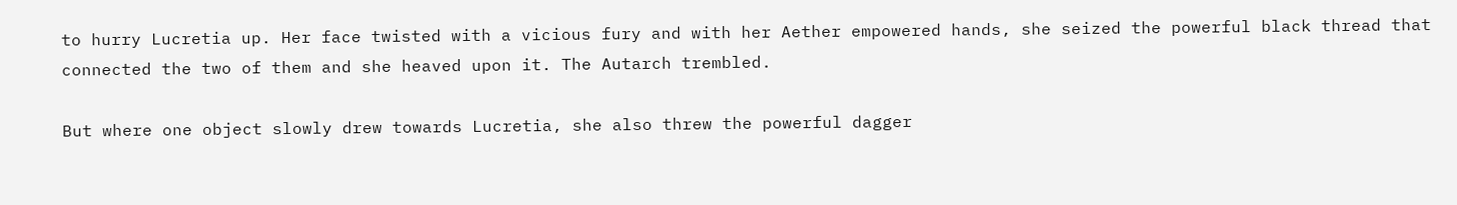to hurry Lucretia up. Her face twisted with a vicious fury and with her Aether empowered hands, she seized the powerful black thread that connected the two of them and she heaved upon it. The Autarch trembled.

But where one object slowly drew towards Lucretia, she also threw the powerful dagger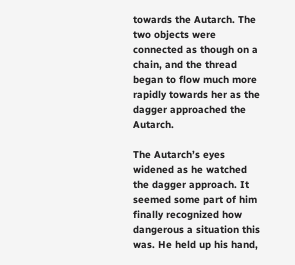towards the Autarch. The two objects were connected as though on a chain, and the thread began to flow much more rapidly towards her as the dagger approached the Autarch.

The Autarch’s eyes widened as he watched the dagger approach. It seemed some part of him finally recognized how dangerous a situation this was. He held up his hand,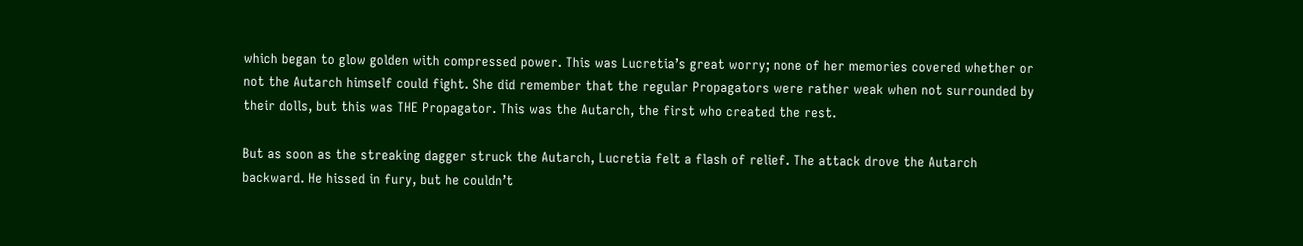which began to glow golden with compressed power. This was Lucretia’s great worry; none of her memories covered whether or not the Autarch himself could fight. She did remember that the regular Propagators were rather weak when not surrounded by their dolls, but this was THE Propagator. This was the Autarch, the first who created the rest.

But as soon as the streaking dagger struck the Autarch, Lucretia felt a flash of relief. The attack drove the Autarch backward. He hissed in fury, but he couldn’t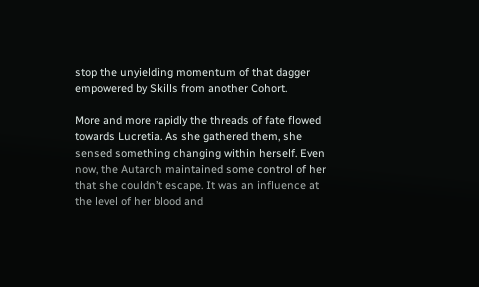stop the unyielding momentum of that dagger empowered by Skills from another Cohort.

More and more rapidly the threads of fate flowed towards Lucretia. As she gathered them, she sensed something changing within herself. Even now, the Autarch maintained some control of her that she couldn’t escape. It was an influence at the level of her blood and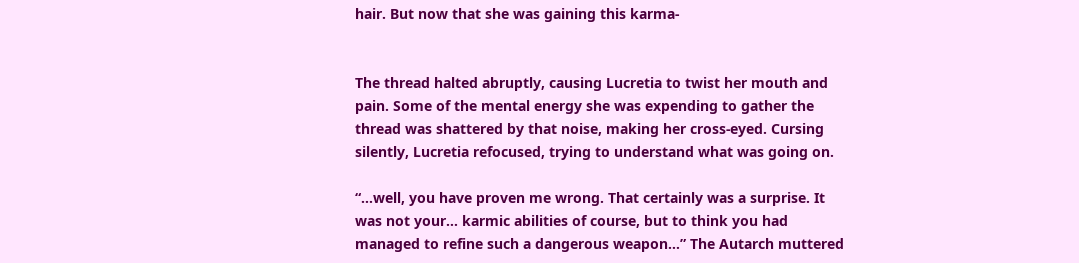hair. But now that she was gaining this karma-


The thread halted abruptly, causing Lucretia to twist her mouth and pain. Some of the mental energy she was expending to gather the thread was shattered by that noise, making her cross-eyed. Cursing silently, Lucretia refocused, trying to understand what was going on.

“...well, you have proven me wrong. That certainly was a surprise. It was not your… karmic abilities of course, but to think you had managed to refine such a dangerous weapon…” The Autarch muttered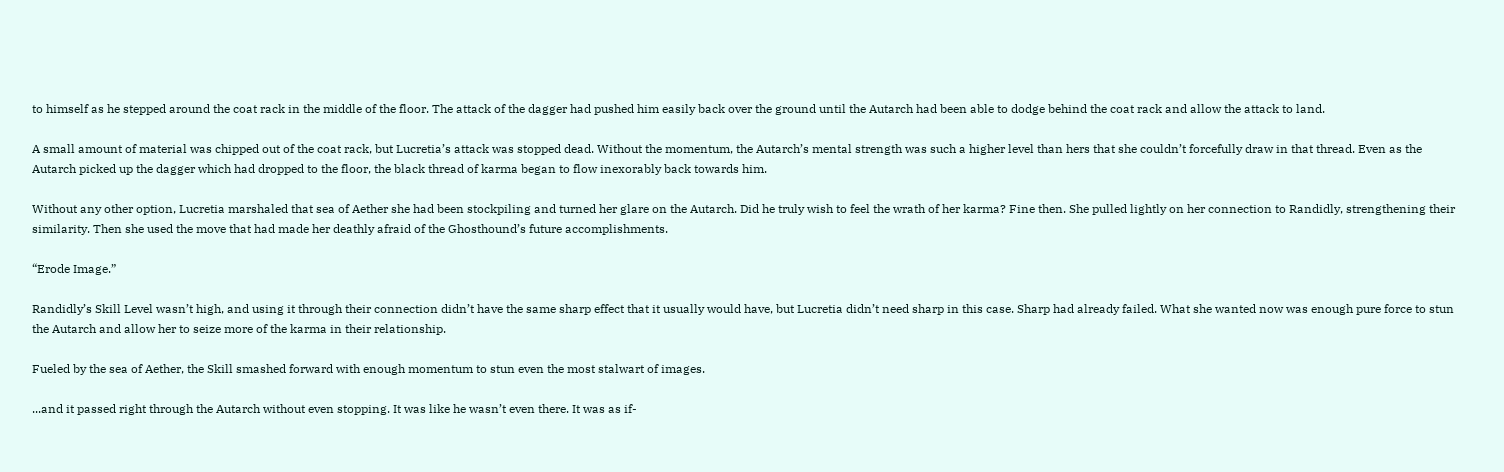to himself as he stepped around the coat rack in the middle of the floor. The attack of the dagger had pushed him easily back over the ground until the Autarch had been able to dodge behind the coat rack and allow the attack to land.

A small amount of material was chipped out of the coat rack, but Lucretia’s attack was stopped dead. Without the momentum, the Autarch’s mental strength was such a higher level than hers that she couldn’t forcefully draw in that thread. Even as the Autarch picked up the dagger which had dropped to the floor, the black thread of karma began to flow inexorably back towards him.

Without any other option, Lucretia marshaled that sea of Aether she had been stockpiling and turned her glare on the Autarch. Did he truly wish to feel the wrath of her karma? Fine then. She pulled lightly on her connection to Randidly, strengthening their similarity. Then she used the move that had made her deathly afraid of the Ghosthound’s future accomplishments.

“Erode Image.”

Randidly’s Skill Level wasn’t high, and using it through their connection didn’t have the same sharp effect that it usually would have, but Lucretia didn’t need sharp in this case. Sharp had already failed. What she wanted now was enough pure force to stun the Autarch and allow her to seize more of the karma in their relationship.

Fueled by the sea of Aether, the Skill smashed forward with enough momentum to stun even the most stalwart of images.

...and it passed right through the Autarch without even stopping. It was like he wasn’t even there. It was as if-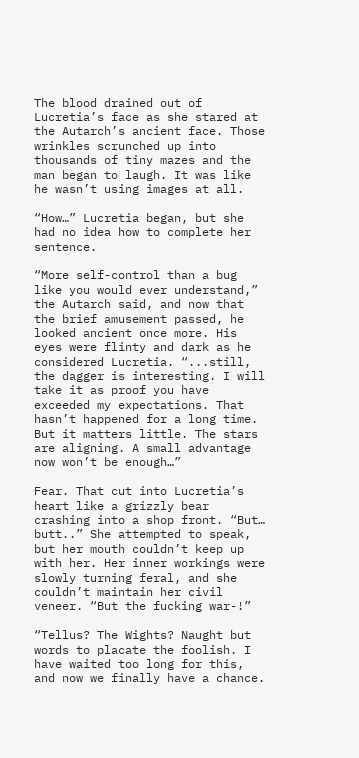The blood drained out of Lucretia’s face as she stared at the Autarch’s ancient face. Those wrinkles scrunched up into thousands of tiny mazes and the man began to laugh. It was like he wasn’t using images at all.

“How…” Lucretia began, but she had no idea how to complete her sentence.

“More self-control than a bug like you would ever understand,” the Autarch said, and now that the brief amusement passed, he looked ancient once more. His eyes were flinty and dark as he considered Lucretia. “...still, the dagger is interesting. I will take it as proof you have exceeded my expectations. That hasn’t happened for a long time. But it matters little. The stars are aligning. A small advantage now won’t be enough…”

Fear. That cut into Lucretia’s heart like a grizzly bear crashing into a shop front. “But… butt..” She attempted to speak, but her mouth couldn’t keep up with her. Her inner workings were slowly turning feral, and she couldn’t maintain her civil veneer. “But the fucking war-!”

“Tellus? The Wights? Naught but words to placate the foolish. I have waited too long for this, and now we finally have a chance.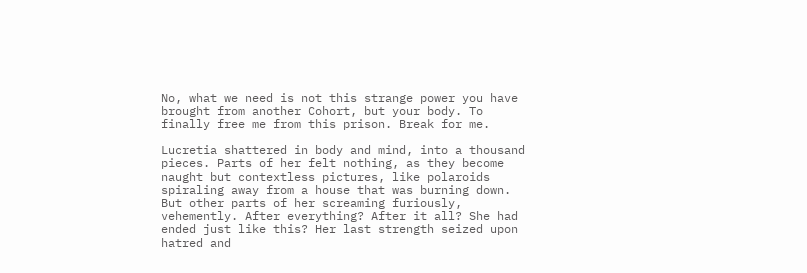No, what we need is not this strange power you have brought from another Cohort, but your body. To finally free me from this prison. Break for me.

Lucretia shattered in body and mind, into a thousand pieces. Parts of her felt nothing, as they become naught but contextless pictures, like polaroids spiraling away from a house that was burning down. But other parts of her screaming furiously, vehemently. After everything? After it all? She had ended just like this? Her last strength seized upon hatred and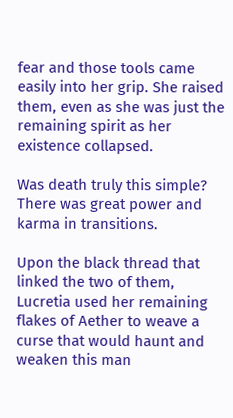fear and those tools came easily into her grip. She raised them, even as she was just the remaining spirit as her existence collapsed.

Was death truly this simple? There was great power and karma in transitions.

Upon the black thread that linked the two of them, Lucretia used her remaining flakes of Aether to weave a curse that would haunt and weaken this man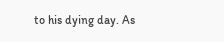to his dying day. As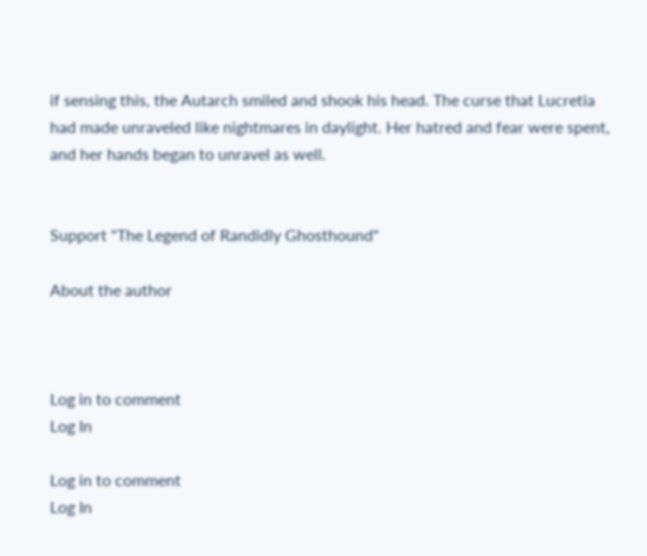if sensing this, the Autarch smiled and shook his head. The curse that Lucretia had made unraveled like nightmares in daylight. Her hatred and fear were spent, and her hands began to unravel as well.


Support "The Legend of Randidly Ghosthound"

About the author



Log in to comment
Log In

Log in to comment
Log In